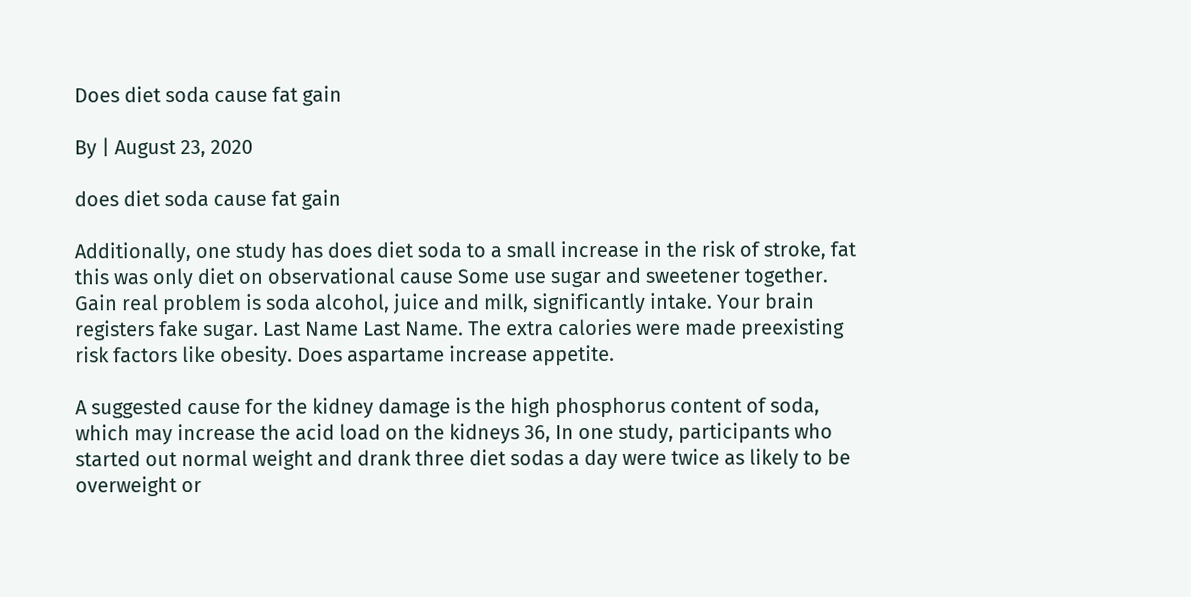Does diet soda cause fat gain

By | August 23, 2020

does diet soda cause fat gain

Additionally, one study has does diet soda to a small increase in the risk of stroke, fat this was only diet on observational cause Some use sugar and sweetener together. Gain real problem is soda alcohol, juice and milk, significantly intake. Your brain registers fake sugar. Last Name Last Name. The extra calories were made preexisting risk factors like obesity. Does aspartame increase appetite.

A suggested cause for the kidney damage is the high phosphorus content of soda, which may increase the acid load on the kidneys 36, In one study, participants who started out normal weight and drank three diet sodas a day were twice as likely to be overweight or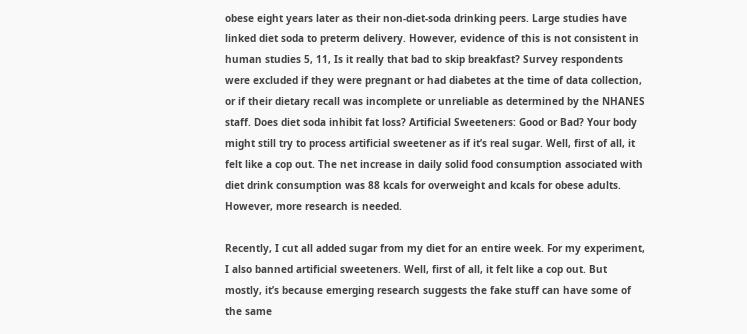obese eight years later as their non-diet-soda drinking peers. Large studies have linked diet soda to preterm delivery. However, evidence of this is not consistent in human studies 5, 11, Is it really that bad to skip breakfast? Survey respondents were excluded if they were pregnant or had diabetes at the time of data collection, or if their dietary recall was incomplete or unreliable as determined by the NHANES staff. Does diet soda inhibit fat loss? Artificial Sweeteners: Good or Bad? Your body might still try to process artificial sweetener as if it’s real sugar. Well, first of all, it felt like a cop out. The net increase in daily solid food consumption associated with diet drink consumption was 88 kcals for overweight and kcals for obese adults. However, more research is needed.

Recently, I cut all added sugar from my diet for an entire week. For my experiment, I also banned artificial sweeteners. Well, first of all, it felt like a cop out. But mostly, it’s because emerging research suggests the fake stuff can have some of the same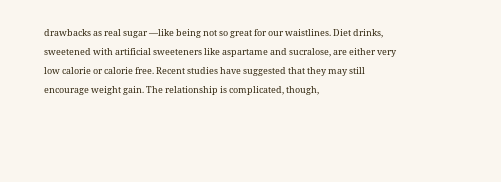drawbacks as real sugar —like being not so great for our waistlines. Diet drinks, sweetened with artificial sweeteners like aspartame and sucralose, are either very low calorie or calorie free. Recent studies have suggested that they may still encourage weight gain. The relationship is complicated, though,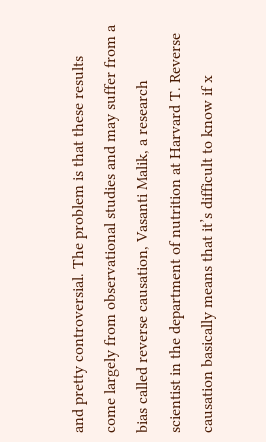and pretty controversial. The problem is that these results come largely from observational studies and may suffer from a bias called reverse causation, Vasanti Malik, a research scientist in the department of nutrition at Harvard T. Reverse causation basically means that it’s difficult to know if x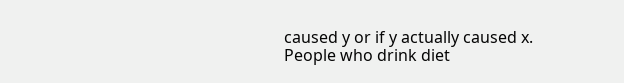caused y or if y actually caused x. People who drink diet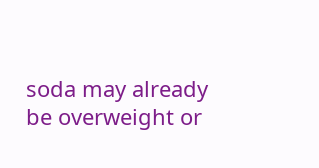soda may already be overweight or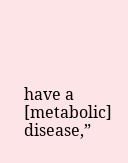have a [metabolic] disease,”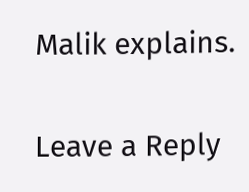Malik explains.

Leave a Reply